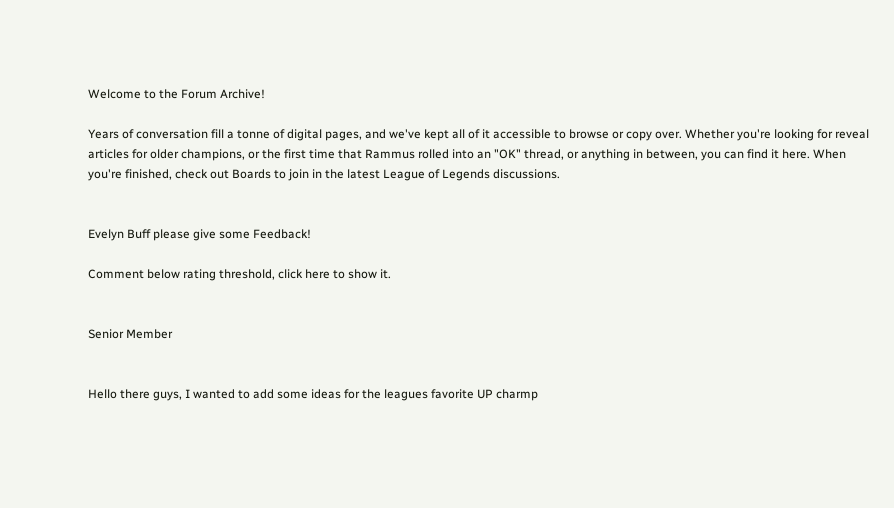Welcome to the Forum Archive!

Years of conversation fill a tonne of digital pages, and we've kept all of it accessible to browse or copy over. Whether you're looking for reveal articles for older champions, or the first time that Rammus rolled into an "OK" thread, or anything in between, you can find it here. When you're finished, check out Boards to join in the latest League of Legends discussions.


Evelyn Buff please give some Feedback!

Comment below rating threshold, click here to show it.


Senior Member


Hello there guys, I wanted to add some ideas for the leagues favorite UP charmp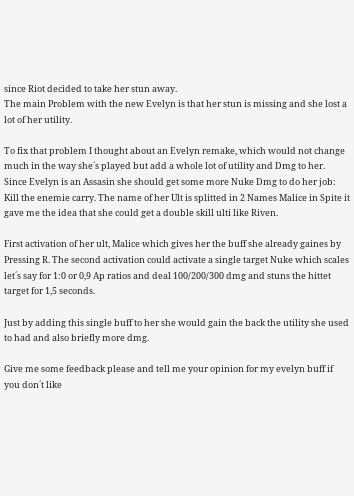since Riot decided to take her stun away.
The main Problem with the new Evelyn is that her stun is missing and she lost a lot of her utility.

To fix that problem I thought about an Evelyn remake, which would not change much in the way she´s played but add a whole lot of utility and Dmg to her.
Since Evelyn is an Assasin she should get some more Nuke Dmg to do her job:
Kill the enemie carry. The name of her Ult is splitted in 2 Names Malice in Spite it gave me the idea that she could get a double skill ulti like Riven.

First activation of her ult, Malice which gives her the buff she already gaines by Pressing R. The second activation could activate a single target Nuke which scales let´s say for 1:0 or 0,9 Ap ratios and deal 100/200/300 dmg and stuns the hittet target for 1,5 seconds.

Just by adding this single buff to her she would gain the back the utility she used to had and also briefly more dmg.

Give me some feedback please and tell me your opinion for my evelyn buff if you don´t like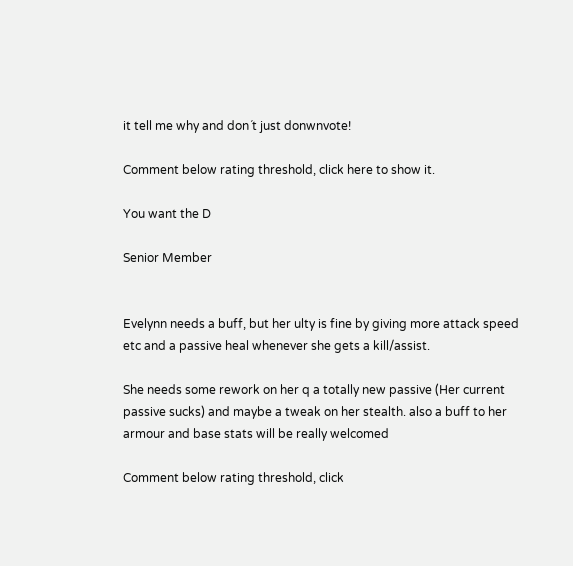it tell me why and don´t just donwnvote!

Comment below rating threshold, click here to show it.

You want the D

Senior Member


Evelynn needs a buff, but her ulty is fine by giving more attack speed etc and a passive heal whenever she gets a kill/assist.

She needs some rework on her q a totally new passive (Her current passive sucks) and maybe a tweak on her stealth. also a buff to her armour and base stats will be really welcomed

Comment below rating threshold, click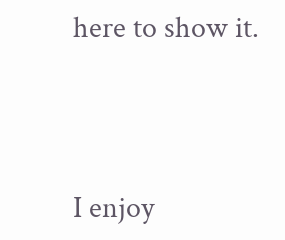here to show it.




I enjoy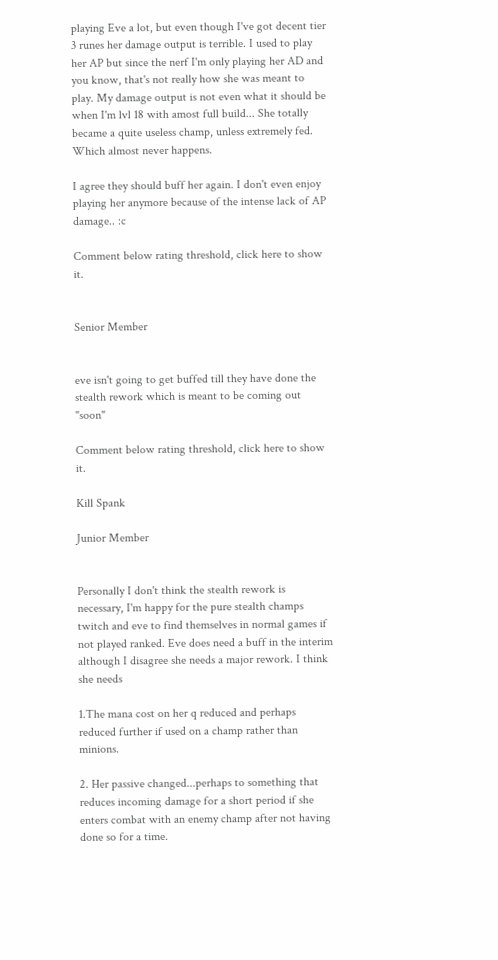playing Eve a lot, but even though I've got decent tier 3 runes her damage output is terrible. I used to play her AP but since the nerf I'm only playing her AD and you know, that's not really how she was meant to play. My damage output is not even what it should be when I'm lvl 18 with amost full build... She totally became a quite useless champ, unless extremely fed.
Which almost never happens.

I agree they should buff her again. I don't even enjoy playing her anymore because of the intense lack of AP damage.. :c

Comment below rating threshold, click here to show it.


Senior Member


eve isn't going to get buffed till they have done the stealth rework which is meant to be coming out "soon"

Comment below rating threshold, click here to show it.

Kill Spank

Junior Member


Personally I don't think the stealth rework is necessary, I'm happy for the pure stealth champs twitch and eve to find themselves in normal games if not played ranked. Eve does need a buff in the interim although I disagree she needs a major rework. I think she needs

1.The mana cost on her q reduced and perhaps reduced further if used on a champ rather than minions.

2. Her passive changed...perhaps to something that reduces incoming damage for a short period if she enters combat with an enemy champ after not having done so for a time.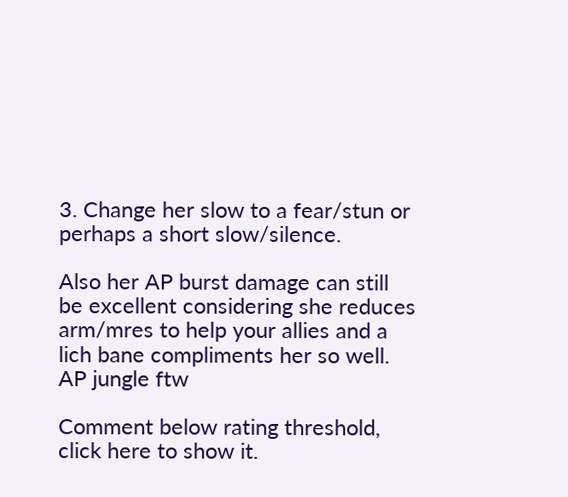3. Change her slow to a fear/stun or perhaps a short slow/silence.

Also her AP burst damage can still be excellent considering she reduces arm/mres to help your allies and a lich bane compliments her so well. AP jungle ftw

Comment below rating threshold, click here to show it.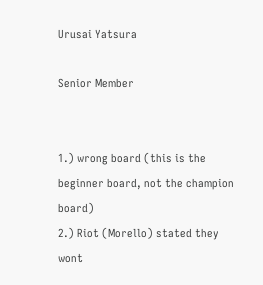Urusai Yatsura

Senior Member


1.) wrong board (this is the beginner board, not the champion board)
2.) Riot (Morello) stated they wont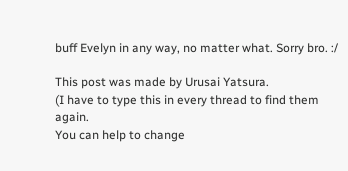buff Evelyn in any way, no matter what. Sorry bro. :/

This post was made by Urusai Yatsura.
(I have to type this in every thread to find them again.
You can help to change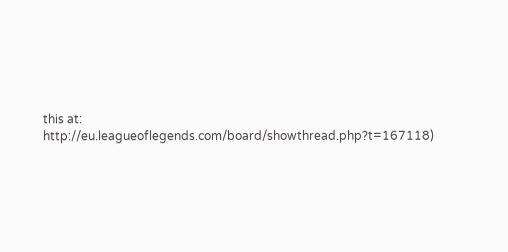this at: http://eu.leagueoflegends.com/board/showthread.php?t=167118)